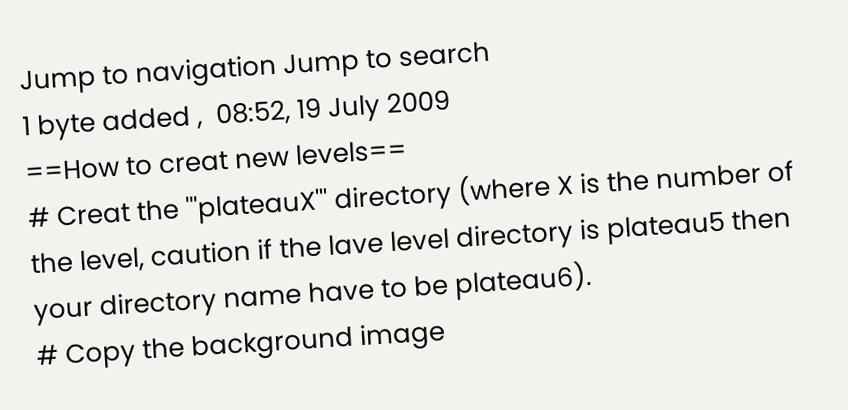Jump to navigation Jump to search
1 byte added ,  08:52, 19 July 2009
==How to creat new levels==
# Creat the '''plateauX''' directory (where X is the number of the level, caution if the lave level directory is plateau5 then your directory name have to be plateau6).
# Copy the background image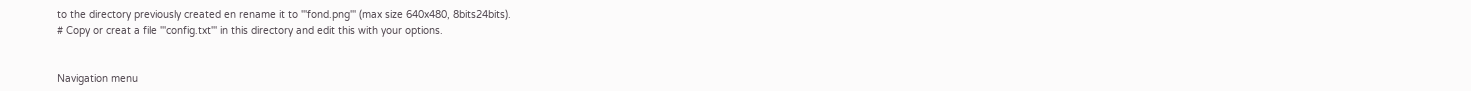to the directory previously created en rename it to '''fond.png''' (max size 640x480, 8bits24bits).
# Copy or creat a file '''config.txt''' in this directory and edit this with your options.


Navigation menu